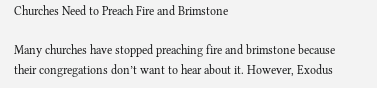Churches Need to Preach Fire and Brimstone

Many churches have stopped preaching fire and brimstone because their congregations don’t want to hear about it. However, Exodus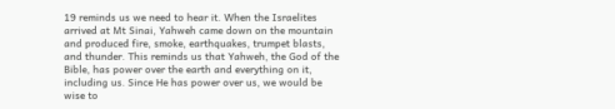19 reminds us we need to hear it. When the Israelites arrived at Mt Sinai, Yahweh came down on the mountain and produced fire, smoke, earthquakes, trumpet blasts, and thunder. This reminds us that Yahweh, the God of the Bible, has power over the earth and everything on it, including us. Since He has power over us, we would be wise to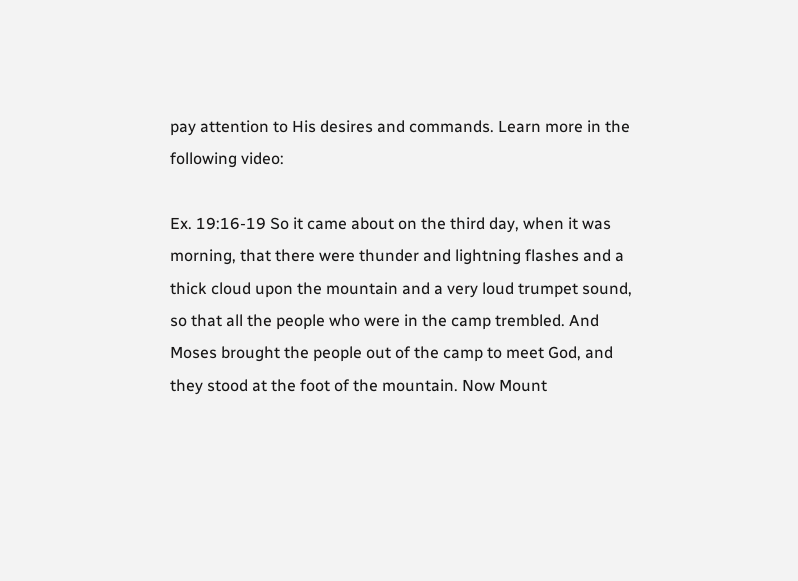pay attention to His desires and commands. Learn more in the following video:

Ex. 19:16-19 So it came about on the third day, when it was morning, that there were thunder and lightning flashes and a thick cloud upon the mountain and a very loud trumpet sound, so that all the people who were in the camp trembled. And Moses brought the people out of the camp to meet God, and they stood at the foot of the mountain. Now Mount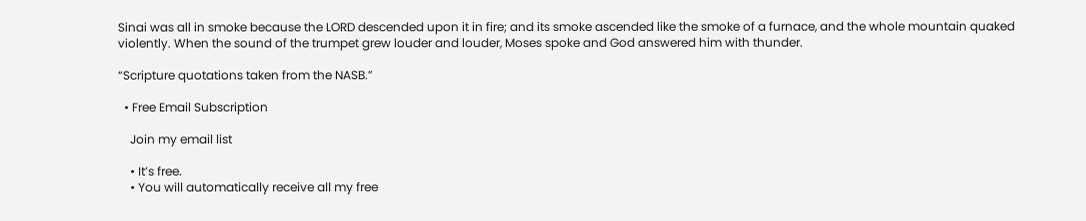Sinai was all in smoke because the LORD descended upon it in fire; and its smoke ascended like the smoke of a furnace, and the whole mountain quaked violently. When the sound of the trumpet grew louder and louder, Moses spoke and God answered him with thunder.

“Scripture quotations taken from the NASB.”

  • Free Email Subscription

    Join my email list

    • It’s free.
    • You will automatically receive all my free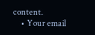content.
    • Your email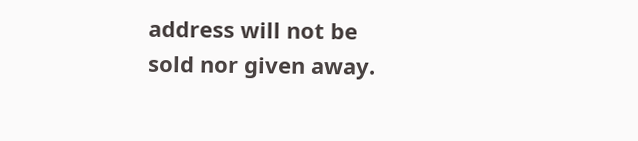address will not be sold nor given away.